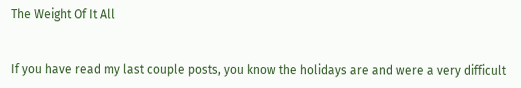The Weight Of It All


If you have read my last couple posts, you know the holidays are and were a very difficult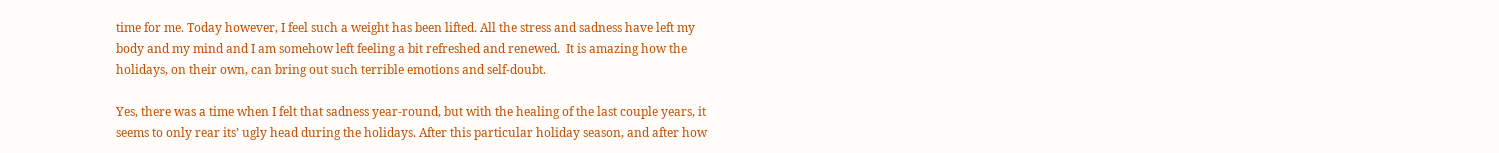time for me. Today however, I feel such a weight has been lifted. All the stress and sadness have left my body and my mind and I am somehow left feeling a bit refreshed and renewed.  It is amazing how the holidays, on their own, can bring out such terrible emotions and self-doubt.

Yes, there was a time when I felt that sadness year-round, but with the healing of the last couple years, it seems to only rear its’ ugly head during the holidays. After this particular holiday season, and after how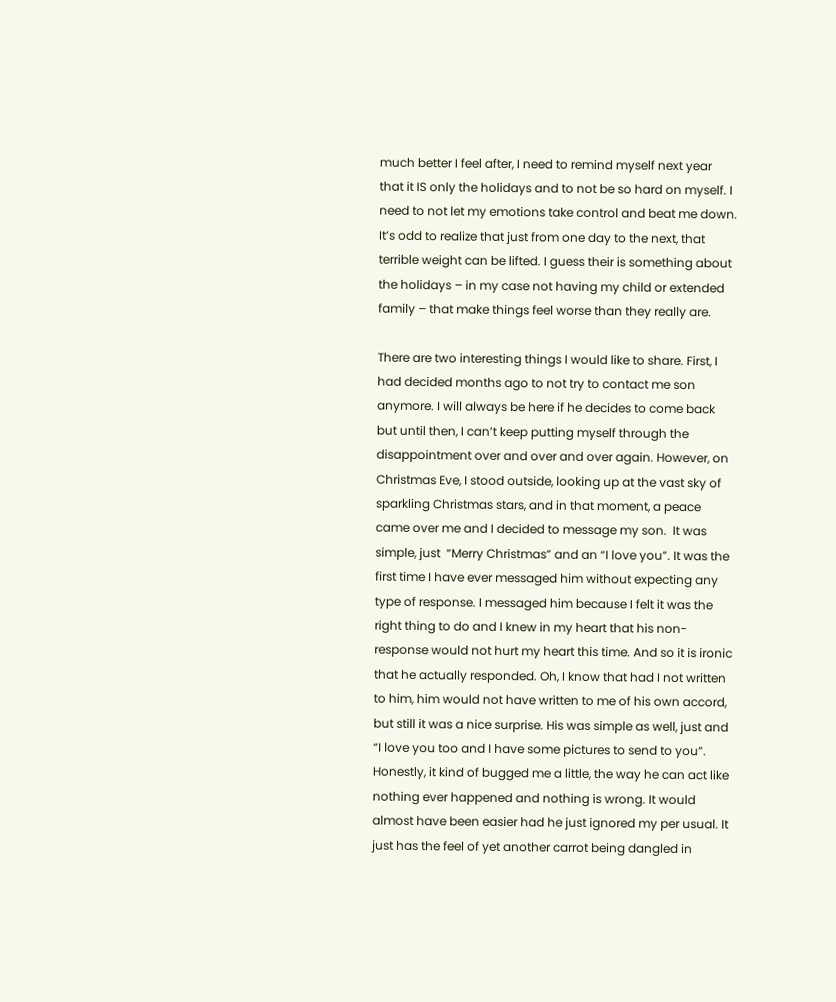much better I feel after, I need to remind myself next year that it IS only the holidays and to not be so hard on myself. I need to not let my emotions take control and beat me down. It’s odd to realize that just from one day to the next, that terrible weight can be lifted. I guess their is something about the holidays – in my case not having my child or extended family – that make things feel worse than they really are.

There are two interesting things I would like to share. First, I had decided months ago to not try to contact me son anymore. I will always be here if he decides to come back but until then, I can’t keep putting myself through the disappointment over and over and over again. However, on Christmas Eve, I stood outside, looking up at the vast sky of sparkling Christmas stars, and in that moment, a peace came over me and I decided to message my son.  It was simple, just  “Merry Christmas” and an “I love you”. It was the first time I have ever messaged him without expecting any type of response. I messaged him because I felt it was the right thing to do and I knew in my heart that his non-response would not hurt my heart this time. And so it is ironic that he actually responded. Oh, I know that had I not written to him, him would not have written to me of his own accord, but still it was a nice surprise. His was simple as well, just and “I love you too and I have some pictures to send to you”. Honestly, it kind of bugged me a little, the way he can act like nothing ever happened and nothing is wrong. It would almost have been easier had he just ignored my per usual. It just has the feel of yet another carrot being dangled in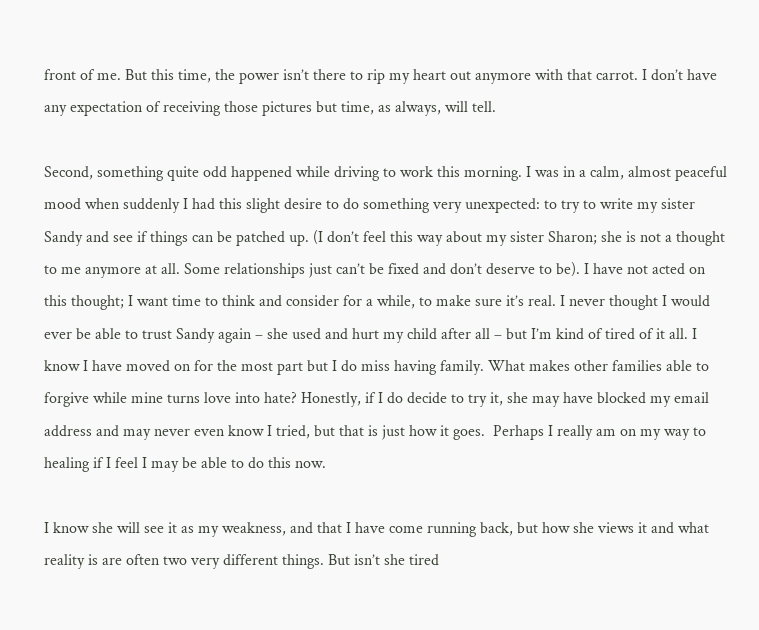front of me. But this time, the power isn’t there to rip my heart out anymore with that carrot. I don’t have any expectation of receiving those pictures but time, as always, will tell.

Second, something quite odd happened while driving to work this morning. I was in a calm, almost peaceful mood when suddenly I had this slight desire to do something very unexpected: to try to write my sister Sandy and see if things can be patched up. (I don’t feel this way about my sister Sharon; she is not a thought to me anymore at all. Some relationships just can’t be fixed and don’t deserve to be). I have not acted on this thought; I want time to think and consider for a while, to make sure it’s real. I never thought I would ever be able to trust Sandy again – she used and hurt my child after all – but I’m kind of tired of it all. I know I have moved on for the most part but I do miss having family. What makes other families able to forgive while mine turns love into hate? Honestly, if I do decide to try it, she may have blocked my email address and may never even know I tried, but that is just how it goes.  Perhaps I really am on my way to healing if I feel I may be able to do this now.

I know she will see it as my weakness, and that I have come running back, but how she views it and what reality is are often two very different things. But isn’t she tired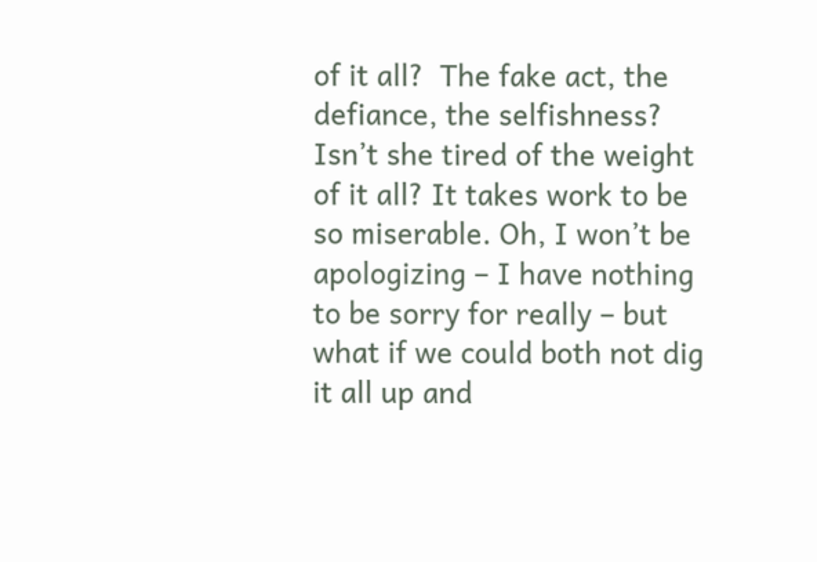of it all?  The fake act, the defiance, the selfishness? Isn’t she tired of the weight of it all? It takes work to be so miserable. Oh, I won’t be apologizing – I have nothing to be sorry for really – but what if we could both not dig it all up and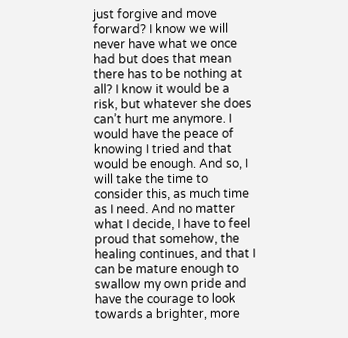just forgive and move forward? I know we will never have what we once had but does that mean there has to be nothing at all? I know it would be a risk, but whatever she does can’t hurt me anymore. I would have the peace of knowing I tried and that would be enough. And so, I will take the time to consider this, as much time as I need. And no matter what I decide, I have to feel proud that somehow, the healing continues, and that I can be mature enough to swallow my own pride and have the courage to look towards a brighter, more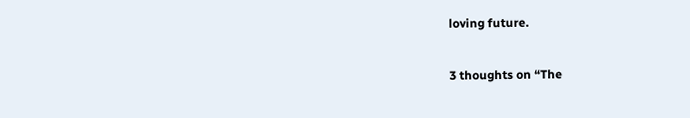loving future.


3 thoughts on “The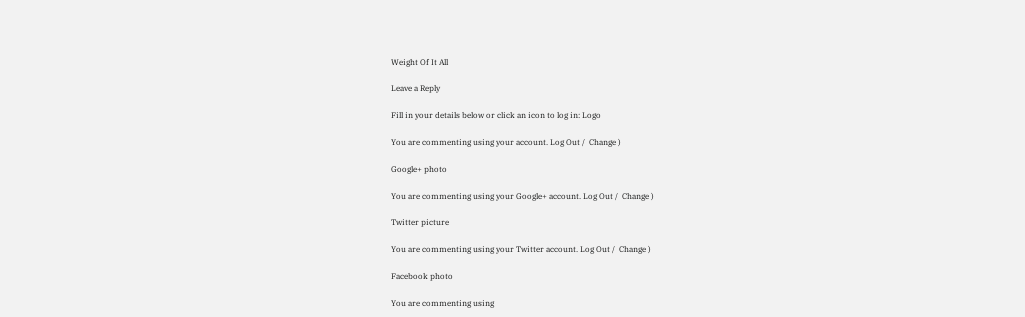Weight Of It All

Leave a Reply

Fill in your details below or click an icon to log in: Logo

You are commenting using your account. Log Out /  Change )

Google+ photo

You are commenting using your Google+ account. Log Out /  Change )

Twitter picture

You are commenting using your Twitter account. Log Out /  Change )

Facebook photo

You are commenting using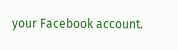your Facebook account.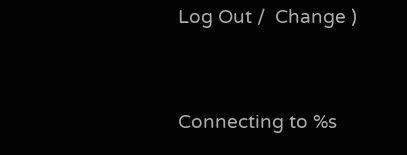Log Out /  Change )


Connecting to %s